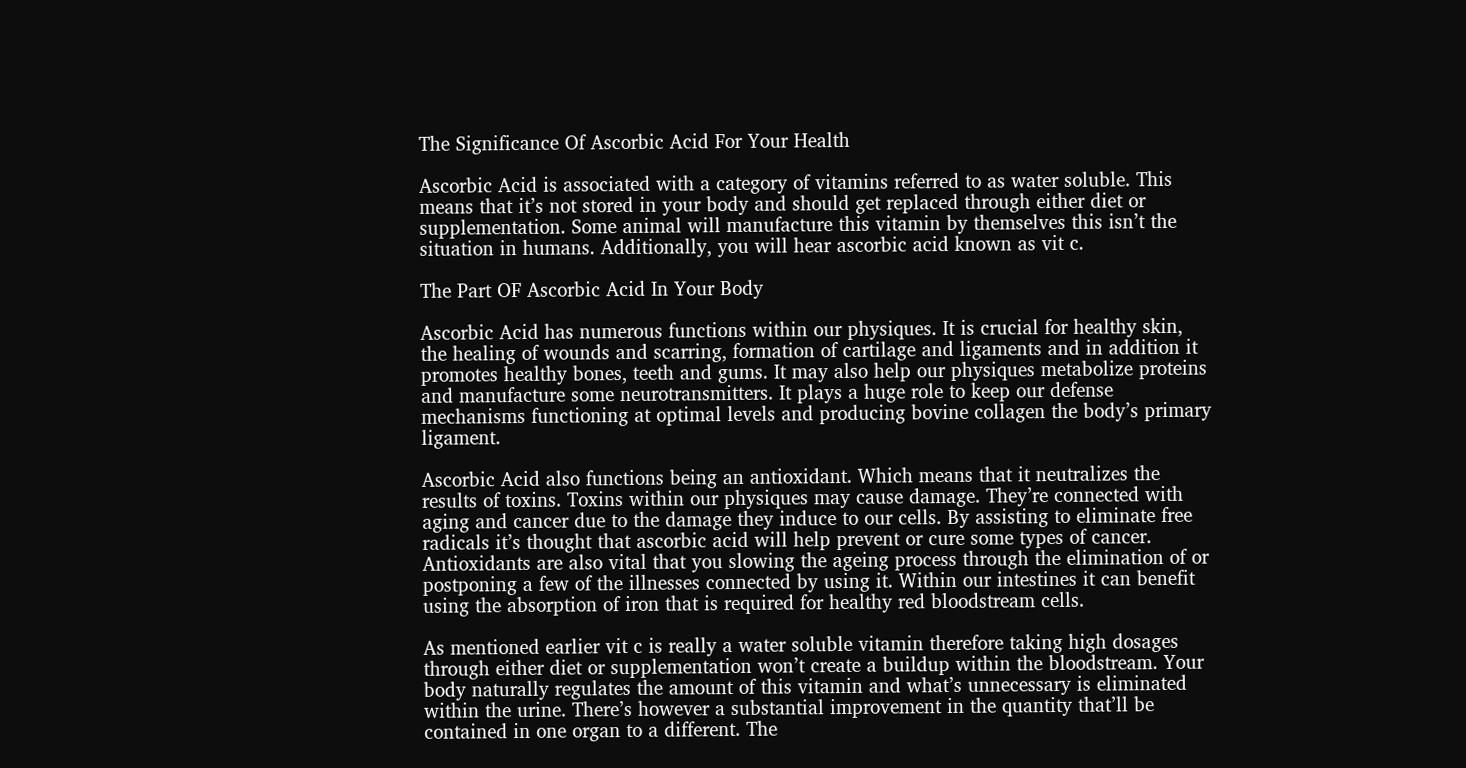The Significance Of Ascorbic Acid For Your Health

Ascorbic Acid is associated with a category of vitamins referred to as water soluble. This means that it’s not stored in your body and should get replaced through either diet or supplementation. Some animal will manufacture this vitamin by themselves this isn’t the situation in humans. Additionally, you will hear ascorbic acid known as vit c.

The Part OF Ascorbic Acid In Your Body

Ascorbic Acid has numerous functions within our physiques. It is crucial for healthy skin, the healing of wounds and scarring, formation of cartilage and ligaments and in addition it promotes healthy bones, teeth and gums. It may also help our physiques metabolize proteins and manufacture some neurotransmitters. It plays a huge role to keep our defense mechanisms functioning at optimal levels and producing bovine collagen the body’s primary ligament.

Ascorbic Acid also functions being an antioxidant. Which means that it neutralizes the results of toxins. Toxins within our physiques may cause damage. They’re connected with aging and cancer due to the damage they induce to our cells. By assisting to eliminate free radicals it’s thought that ascorbic acid will help prevent or cure some types of cancer. Antioxidants are also vital that you slowing the ageing process through the elimination of or postponing a few of the illnesses connected by using it. Within our intestines it can benefit using the absorption of iron that is required for healthy red bloodstream cells.

As mentioned earlier vit c is really a water soluble vitamin therefore taking high dosages through either diet or supplementation won’t create a buildup within the bloodstream. Your body naturally regulates the amount of this vitamin and what’s unnecessary is eliminated within the urine. There’s however a substantial improvement in the quantity that’ll be contained in one organ to a different. The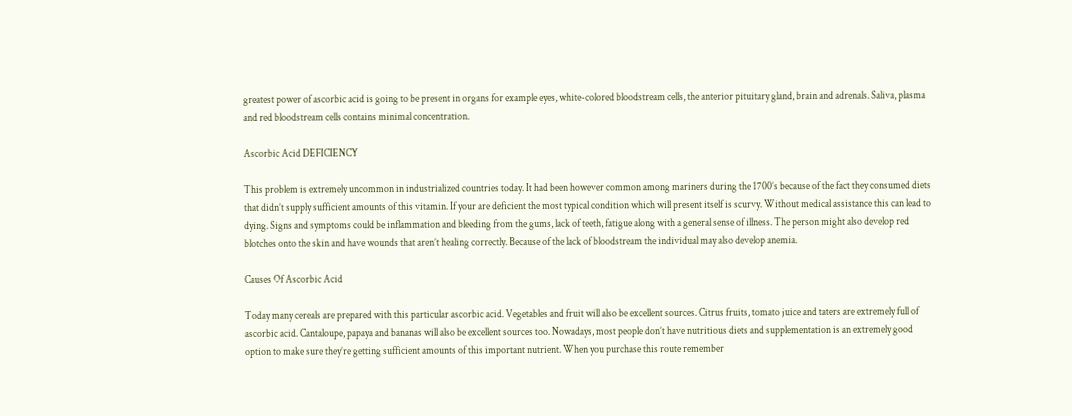greatest power of ascorbic acid is going to be present in organs for example eyes, white-colored bloodstream cells, the anterior pituitary gland, brain and adrenals. Saliva, plasma and red bloodstream cells contains minimal concentration.

Ascorbic Acid DEFICIENCY

This problem is extremely uncommon in industrialized countries today. It had been however common among mariners during the 1700’s because of the fact they consumed diets that didn’t supply sufficient amounts of this vitamin. If your are deficient the most typical condition which will present itself is scurvy. Without medical assistance this can lead to dying. Signs and symptoms could be inflammation and bleeding from the gums, lack of teeth, fatigue along with a general sense of illness. The person might also develop red blotches onto the skin and have wounds that aren’t healing correctly. Because of the lack of bloodstream the individual may also develop anemia.

Causes Of Ascorbic Acid

Today many cereals are prepared with this particular ascorbic acid. Vegetables and fruit will also be excellent sources. Citrus fruits, tomato juice and taters are extremely full of ascorbic acid. Cantaloupe, papaya and bananas will also be excellent sources too. Nowadays, most people don’t have nutritious diets and supplementation is an extremely good option to make sure they’re getting sufficient amounts of this important nutrient. When you purchase this route remember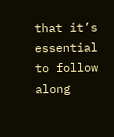that it’s essential to follow along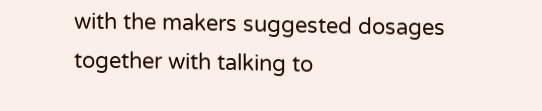with the makers suggested dosages together with talking to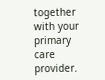together with your primary care provider.